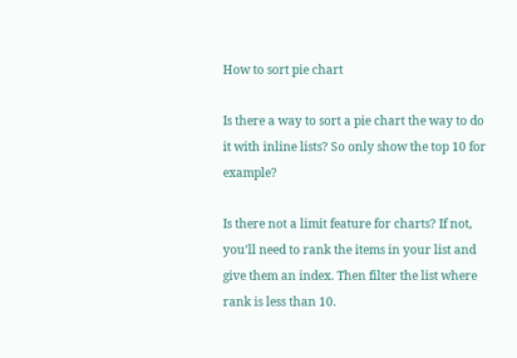How to sort pie chart

Is there a way to sort a pie chart the way to do it with inline lists? So only show the top 10 for example?

Is there not a limit feature for charts? If not, you’ll need to rank the items in your list and give them an index. Then filter the list where rank is less than 10.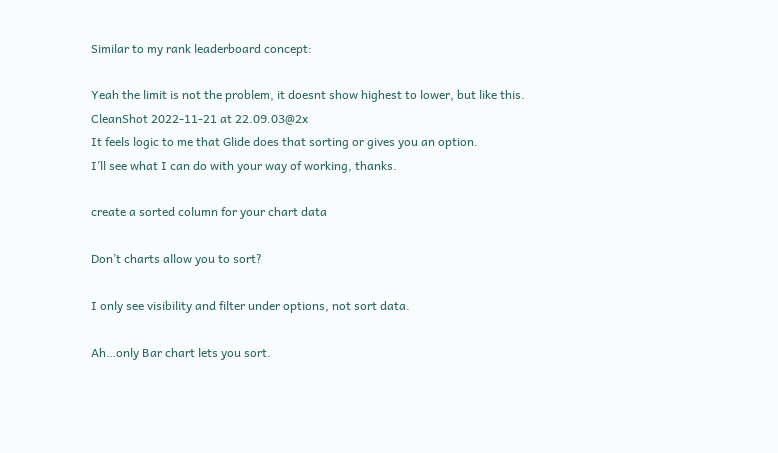Similar to my rank leaderboard concept:

Yeah the limit is not the problem, it doesnt show highest to lower, but like this.
CleanShot 2022-11-21 at 22.09.03@2x
It feels logic to me that Glide does that sorting or gives you an option.
I’ll see what I can do with your way of working, thanks.

create a sorted column for your chart data

Don’t charts allow you to sort?

I only see visibility and filter under options, not sort data.

Ah…only Bar chart lets you sort.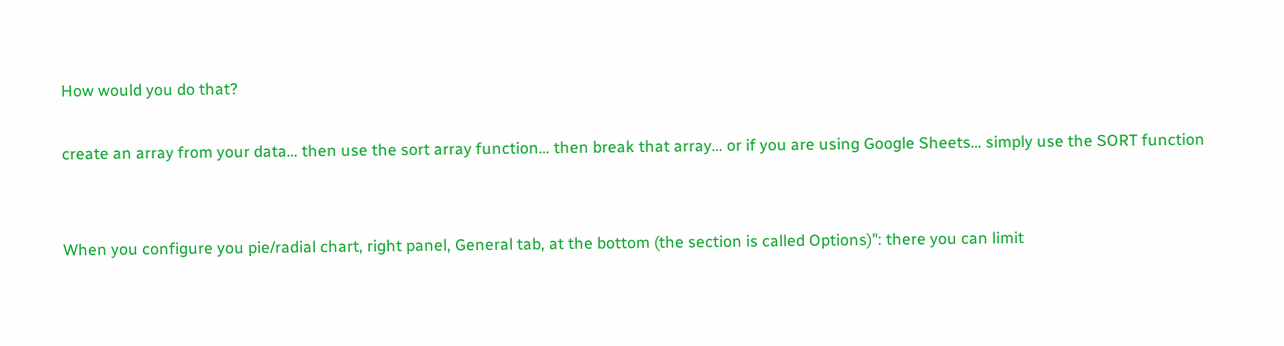How would you do that?

create an array from your data… then use the sort array function… then break that array… or if you are using Google Sheets… simply use the SORT function


When you configure you pie/radial chart, right panel, General tab, at the bottom (the section is called Options)": there you can limit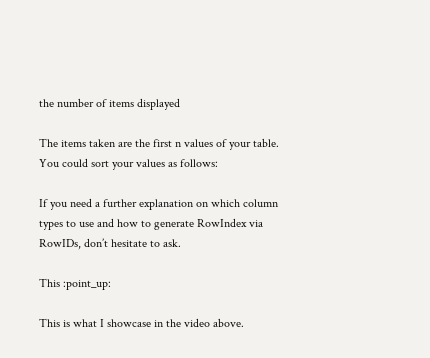the number of items displayed

The items taken are the first n values of your table. You could sort your values as follows:

If you need a further explanation on which column types to use and how to generate RowIndex via RowIDs, don’t hesitate to ask.

This :point_up:

This is what I showcase in the video above.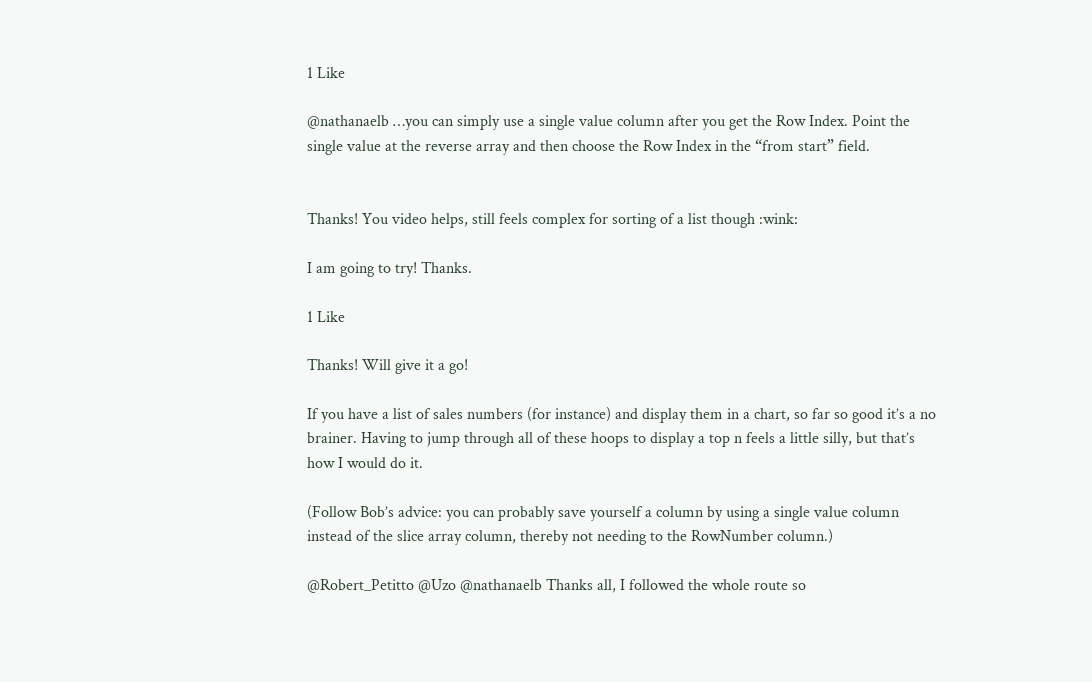1 Like

@nathanaelb …you can simply use a single value column after you get the Row Index. Point the single value at the reverse array and then choose the Row Index in the “from start” field.


Thanks! You video helps, still feels complex for sorting of a list though :wink:

I am going to try! Thanks.

1 Like

Thanks! Will give it a go!

If you have a list of sales numbers (for instance) and display them in a chart, so far so good it’s a no brainer. Having to jump through all of these hoops to display a top n feels a little silly, but that’s how I would do it.

(Follow Bob’s advice: you can probably save yourself a column by using a single value column instead of the slice array column, thereby not needing to the RowNumber column.)

@Robert_Petitto @Uzo @nathanaelb Thanks all, I followed the whole route so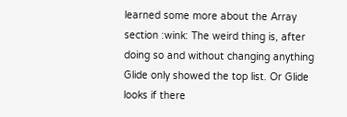learned some more about the Array section :wink: The weird thing is, after doing so and without changing anything Glide only showed the top list. Or Glide looks if there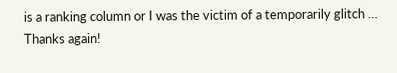is a ranking column or I was the victim of a temporarily glitch … Thanks again!